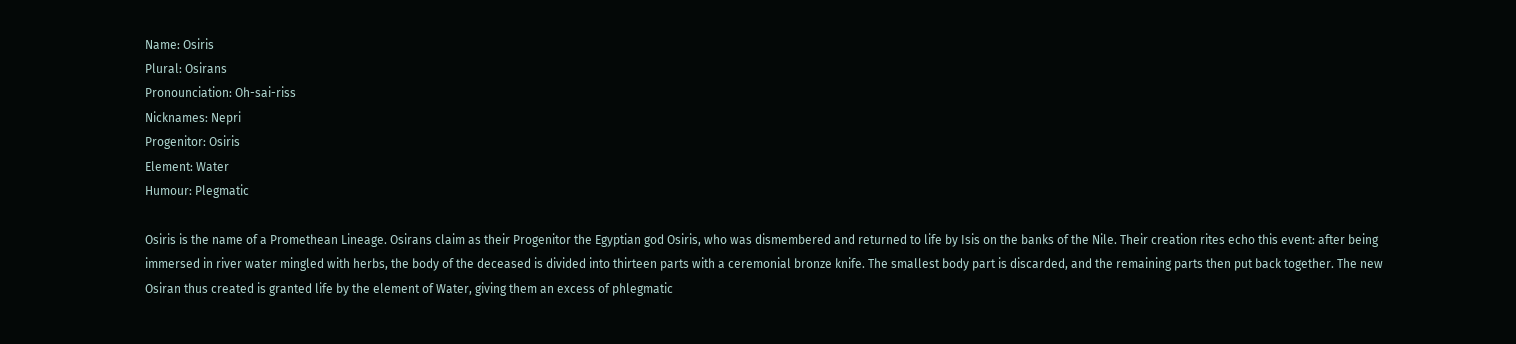Name: Osiris
Plural: Osirans
Pronounciation: Oh-sai-riss
Nicknames: Nepri
Progenitor: Osiris
Element: Water
Humour: Plegmatic

Osiris is the name of a Promethean Lineage. Osirans claim as their Progenitor the Egyptian god Osiris, who was dismembered and returned to life by Isis on the banks of the Nile. Their creation rites echo this event: after being immersed in river water mingled with herbs, the body of the deceased is divided into thirteen parts with a ceremonial bronze knife. The smallest body part is discarded, and the remaining parts then put back together. The new Osiran thus created is granted life by the element of Water, giving them an excess of phlegmatic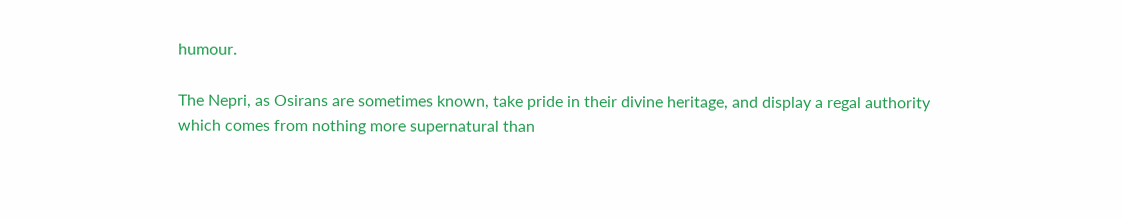humour.

The Nepri, as Osirans are sometimes known, take pride in their divine heritage, and display a regal authority which comes from nothing more supernatural than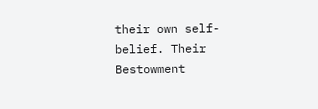their own self-belief. Their Bestowment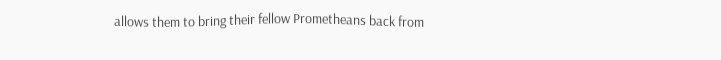allows them to bring their fellow Prometheans back from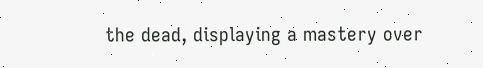the dead, displaying a mastery over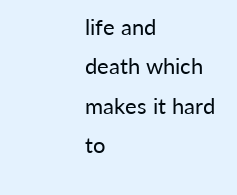life and death which makes it hard to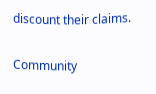discount their claims.

Community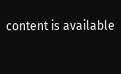content is available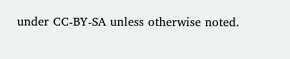under CC-BY-SA unless otherwise noted.